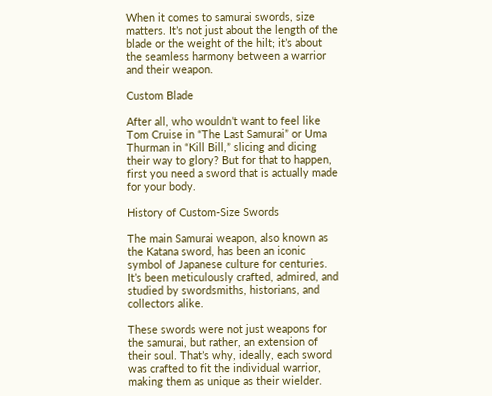When it comes to samurai swords, size matters. It’s not just about the length of the blade or the weight of the hilt; it’s about the seamless harmony between a warrior and their weapon.

Custom Blade

After all, who wouldn’t want to feel like Tom Cruise in “The Last Samurai” or Uma Thurman in “Kill Bill,” slicing and dicing their way to glory? But for that to happen, first you need a sword that is actually made for your body.

History of Custom-Size Swords

The main Samurai weapon, also known as the Katana sword, has been an iconic symbol of Japanese culture for centuries. It’s been meticulously crafted, admired, and studied by swordsmiths, historians, and collectors alike.

These swords were not just weapons for the samurai, but rather, an extension of their soul. That’s why, ideally, each sword was crafted to fit the individual warrior, making them as unique as their wielder.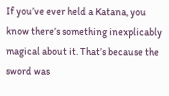If you’ve ever held a Katana, you know there’s something inexplicably magical about it. That’s because the sword was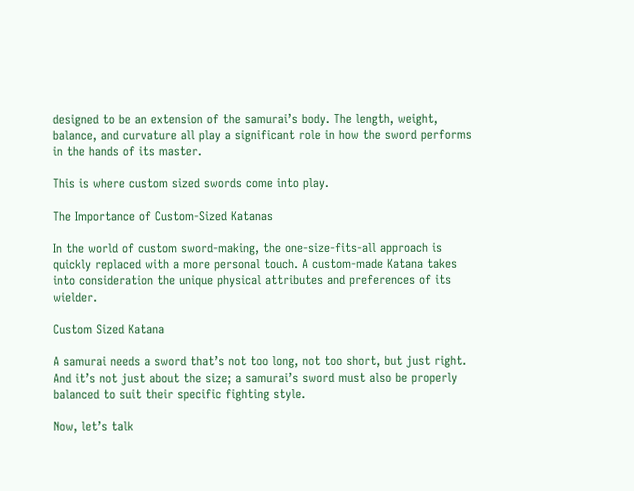designed to be an extension of the samurai’s body. The length, weight, balance, and curvature all play a significant role in how the sword performs in the hands of its master.

This is where custom sized swords come into play.

The Importance of Custom-Sized Katanas

In the world of custom sword-making, the one-size-fits-all approach is quickly replaced with a more personal touch. A custom-made Katana takes into consideration the unique physical attributes and preferences of its wielder.

Custom Sized Katana

A samurai needs a sword that’s not too long, not too short, but just right. And it’s not just about the size; a samurai’s sword must also be properly balanced to suit their specific fighting style.

Now, let’s talk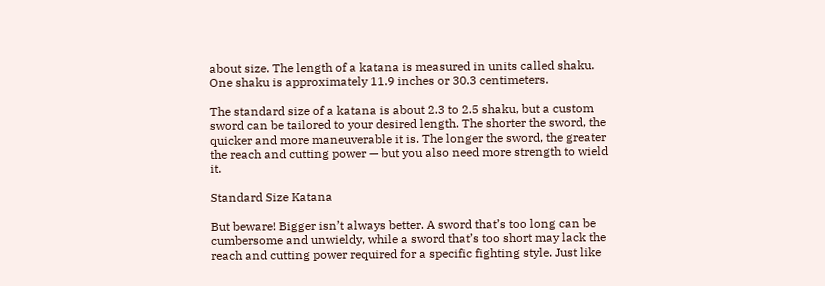about size. The length of a katana is measured in units called shaku. One shaku is approximately 11.9 inches or 30.3 centimeters.

The standard size of a katana is about 2.3 to 2.5 shaku, but a custom sword can be tailored to your desired length. The shorter the sword, the quicker and more maneuverable it is. The longer the sword, the greater the reach and cutting power — but you also need more strength to wield it.

Standard Size Katana

But beware! Bigger isn’t always better. A sword that’s too long can be cumbersome and unwieldy, while a sword that’s too short may lack the reach and cutting power required for a specific fighting style. Just like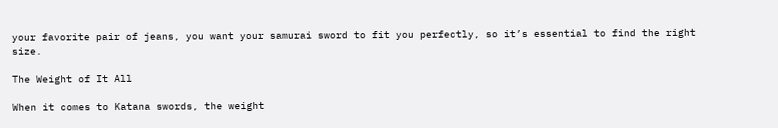your favorite pair of jeans, you want your samurai sword to fit you perfectly, so it’s essential to find the right size.

The Weight of It All

When it comes to Katana swords, the weight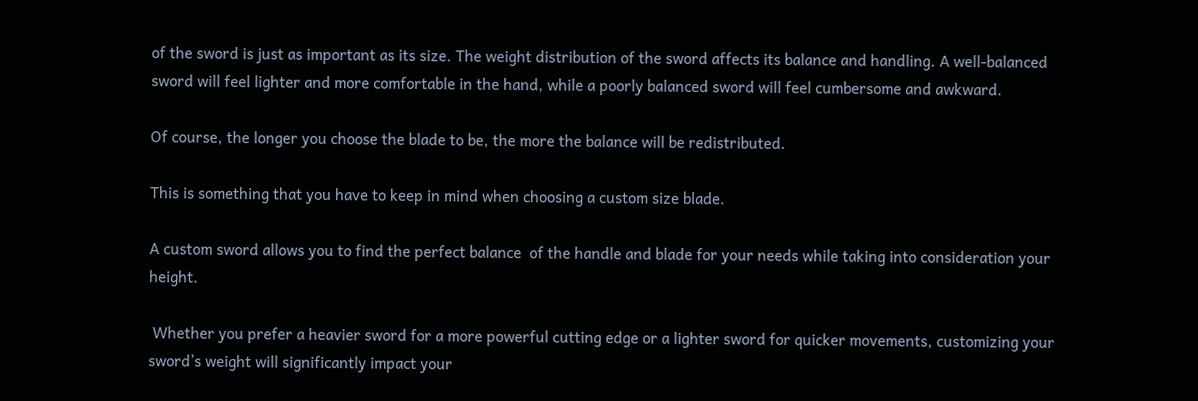of the sword is just as important as its size. The weight distribution of the sword affects its balance and handling. A well-balanced sword will feel lighter and more comfortable in the hand, while a poorly balanced sword will feel cumbersome and awkward.

Of course, the longer you choose the blade to be, the more the balance will be redistributed.

This is something that you have to keep in mind when choosing a custom size blade.

A custom sword allows you to find the perfect balance  of the handle and blade for your needs while taking into consideration your height.

 Whether you prefer a heavier sword for a more powerful cutting edge or a lighter sword for quicker movements, customizing your sword’s weight will significantly impact your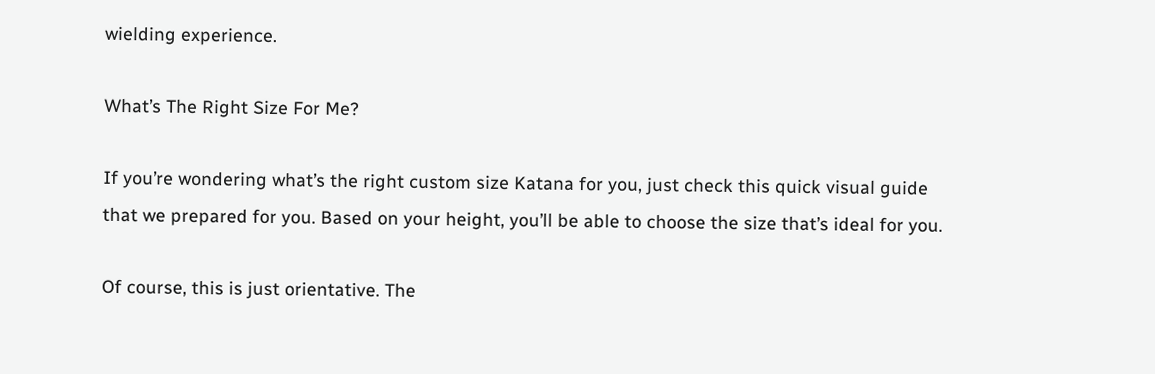wielding experience.

What’s The Right Size For Me?

If you’re wondering what’s the right custom size Katana for you, just check this quick visual guide that we prepared for you. Based on your height, you’ll be able to choose the size that’s ideal for you.

Of course, this is just orientative. The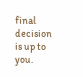final decision is up to you.